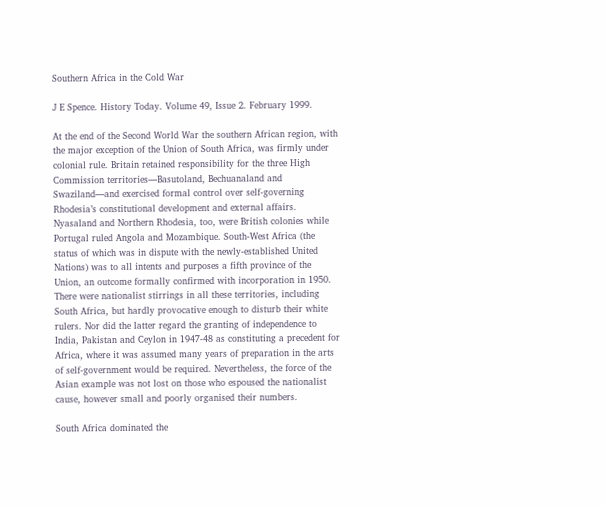Southern Africa in the Cold War

J E Spence. History Today. Volume 49, Issue 2. February 1999.

At the end of the Second World War the southern African region, with the major exception of the Union of South Africa, was firmly under colonial rule. Britain retained responsibility for the three High Commission territories—Basutoland, Bechuanaland and Swaziland—and exercised formal control over self-governing Rhodesia’s constitutional development and external affairs. Nyasaland and Northern Rhodesia, too, were British colonies while Portugal ruled Angola and Mozambique. South-West Africa (the status of which was in dispute with the newly-established United Nations) was to all intents and purposes a fifth province of the Union, an outcome formally confirmed with incorporation in 1950. There were nationalist stirrings in all these territories, including South Africa, but hardly provocative enough to disturb their white rulers. Nor did the latter regard the granting of independence to India, Pakistan and Ceylon in 1947-48 as constituting a precedent for Africa, where it was assumed many years of preparation in the arts of self-government would be required. Nevertheless, the force of the Asian example was not lost on those who espoused the nationalist cause, however small and poorly organised their numbers.

South Africa dominated the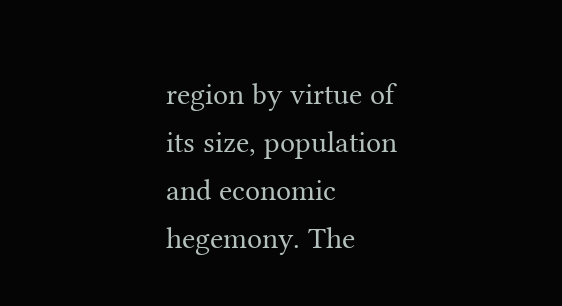region by virtue of its size, population and economic hegemony. The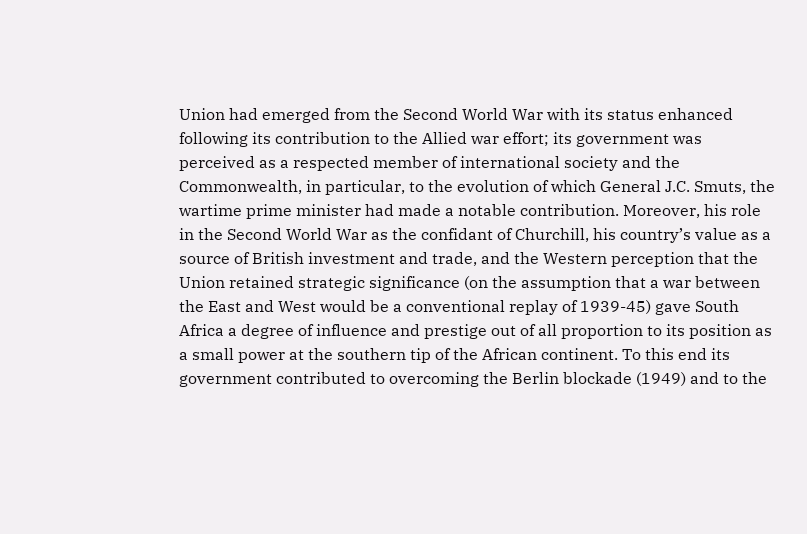Union had emerged from the Second World War with its status enhanced following its contribution to the Allied war effort; its government was perceived as a respected member of international society and the Commonwealth, in particular, to the evolution of which General J.C. Smuts, the wartime prime minister had made a notable contribution. Moreover, his role in the Second World War as the confidant of Churchill, his country’s value as a source of British investment and trade, and the Western perception that the Union retained strategic significance (on the assumption that a war between the East and West would be a conventional replay of 1939-45) gave South Africa a degree of influence and prestige out of all proportion to its position as a small power at the southern tip of the African continent. To this end its government contributed to overcoming the Berlin blockade (1949) and to the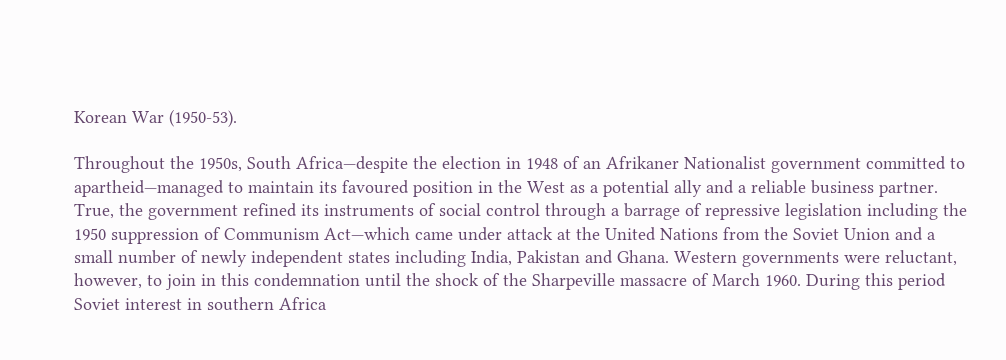Korean War (1950-53).

Throughout the 1950s, South Africa—despite the election in 1948 of an Afrikaner Nationalist government committed to apartheid—managed to maintain its favoured position in the West as a potential ally and a reliable business partner. True, the government refined its instruments of social control through a barrage of repressive legislation including the 1950 suppression of Communism Act—which came under attack at the United Nations from the Soviet Union and a small number of newly independent states including India, Pakistan and Ghana. Western governments were reluctant, however, to join in this condemnation until the shock of the Sharpeville massacre of March 1960. During this period Soviet interest in southern Africa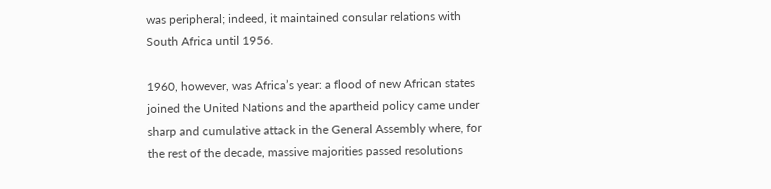was peripheral; indeed, it maintained consular relations with South Africa until 1956.

1960, however, was Africa’s year: a flood of new African states joined the United Nations and the apartheid policy came under sharp and cumulative attack in the General Assembly where, for the rest of the decade, massive majorities passed resolutions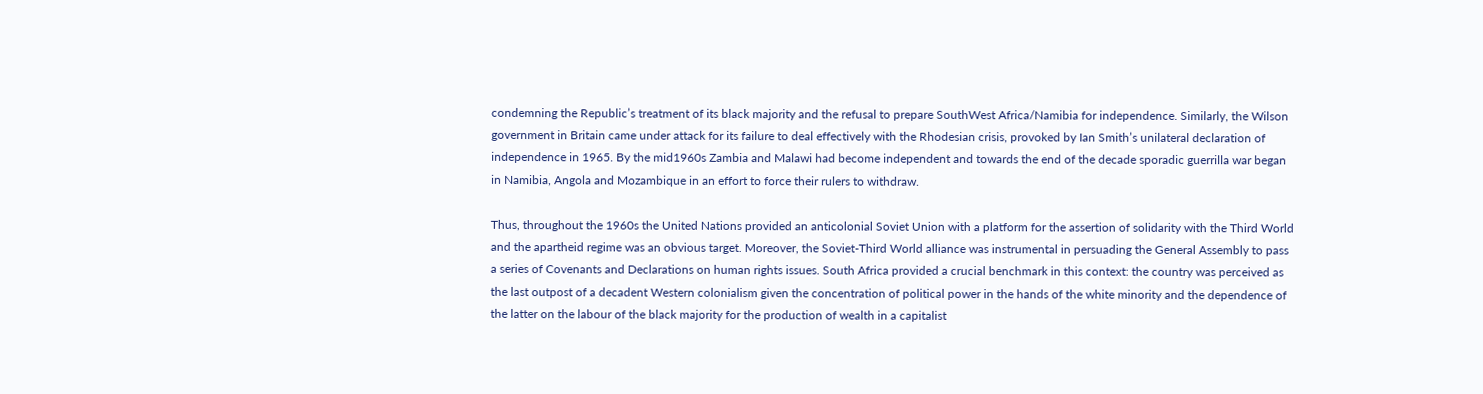condemning the Republic’s treatment of its black majority and the refusal to prepare SouthWest Africa/Namibia for independence. Similarly, the Wilson government in Britain came under attack for its failure to deal effectively with the Rhodesian crisis, provoked by Ian Smith’s unilateral declaration of independence in 1965. By the mid1960s Zambia and Malawi had become independent and towards the end of the decade sporadic guerrilla war began in Namibia, Angola and Mozambique in an effort to force their rulers to withdraw.

Thus, throughout the 1960s the United Nations provided an anticolonial Soviet Union with a platform for the assertion of solidarity with the Third World and the apartheid regime was an obvious target. Moreover, the Soviet-Third World alliance was instrumental in persuading the General Assembly to pass a series of Covenants and Declarations on human rights issues. South Africa provided a crucial benchmark in this context: the country was perceived as the last outpost of a decadent Western colonialism given the concentration of political power in the hands of the white minority and the dependence of the latter on the labour of the black majority for the production of wealth in a capitalist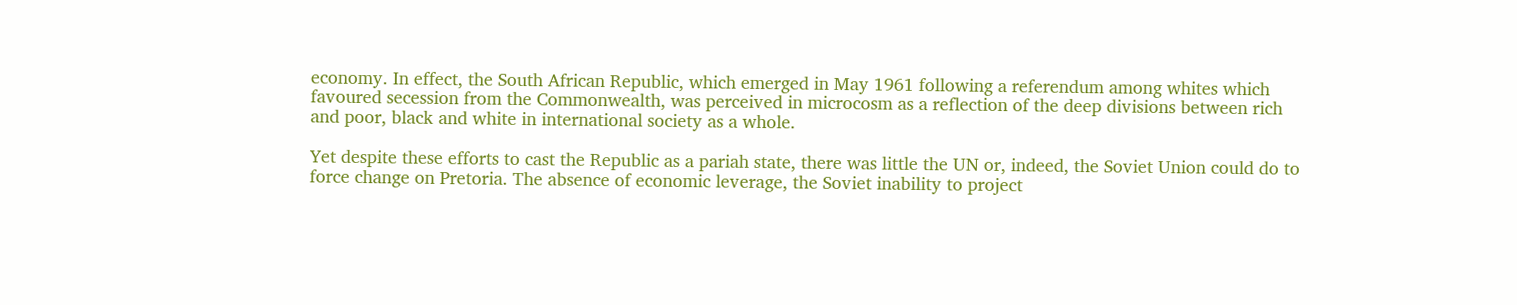economy. In effect, the South African Republic, which emerged in May 1961 following a referendum among whites which favoured secession from the Commonwealth, was perceived in microcosm as a reflection of the deep divisions between rich and poor, black and white in international society as a whole.

Yet despite these efforts to cast the Republic as a pariah state, there was little the UN or, indeed, the Soviet Union could do to force change on Pretoria. The absence of economic leverage, the Soviet inability to project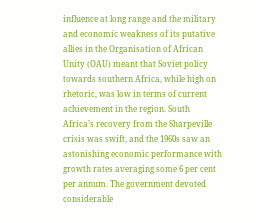influence at long range and the military and economic weakness of its putative allies in the Organisation of African Unity (OAU) meant that Soviet policy towards southern Africa, while high on rhetoric, was low in terms of current achievement in the region. South Africa’s recovery from the Sharpeville crisis was swift, and the 1960s saw an astonishing economic performance with growth rates averaging some 6 per cent per annum. The government devoted considerable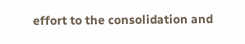effort to the consolidation and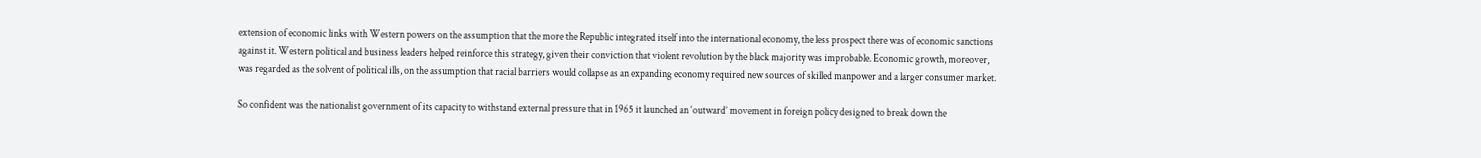extension of economic links with Western powers on the assumption that the more the Republic integrated itself into the international economy, the less prospect there was of economic sanctions against it. Western political and business leaders helped reinforce this strategy, given their conviction that violent revolution by the black majority was improbable. Economic growth, moreover, was regarded as the solvent of political ills, on the assumption that racial barriers would collapse as an expanding economy required new sources of skilled manpower and a larger consumer market.

So confident was the nationalist government of its capacity to withstand external pressure that in 1965 it launched an ‘outward’ movement in foreign policy designed to break down the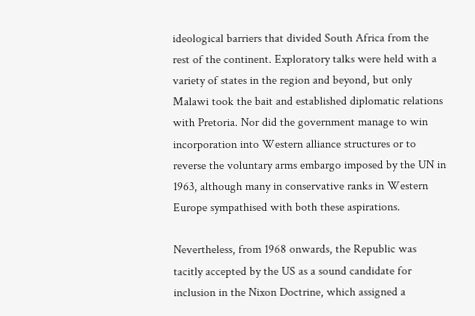ideological barriers that divided South Africa from the rest of the continent. Exploratory talks were held with a variety of states in the region and beyond, but only Malawi took the bait and established diplomatic relations with Pretoria. Nor did the government manage to win incorporation into Western alliance structures or to reverse the voluntary arms embargo imposed by the UN in 1963, although many in conservative ranks in Western Europe sympathised with both these aspirations.

Nevertheless, from 1968 onwards, the Republic was tacitly accepted by the US as a sound candidate for inclusion in the Nixon Doctrine, which assigned a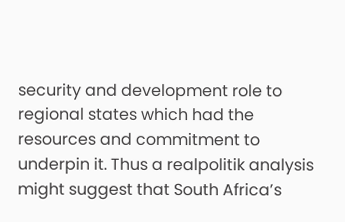security and development role to regional states which had the resources and commitment to underpin it. Thus a realpolitik analysis might suggest that South Africa’s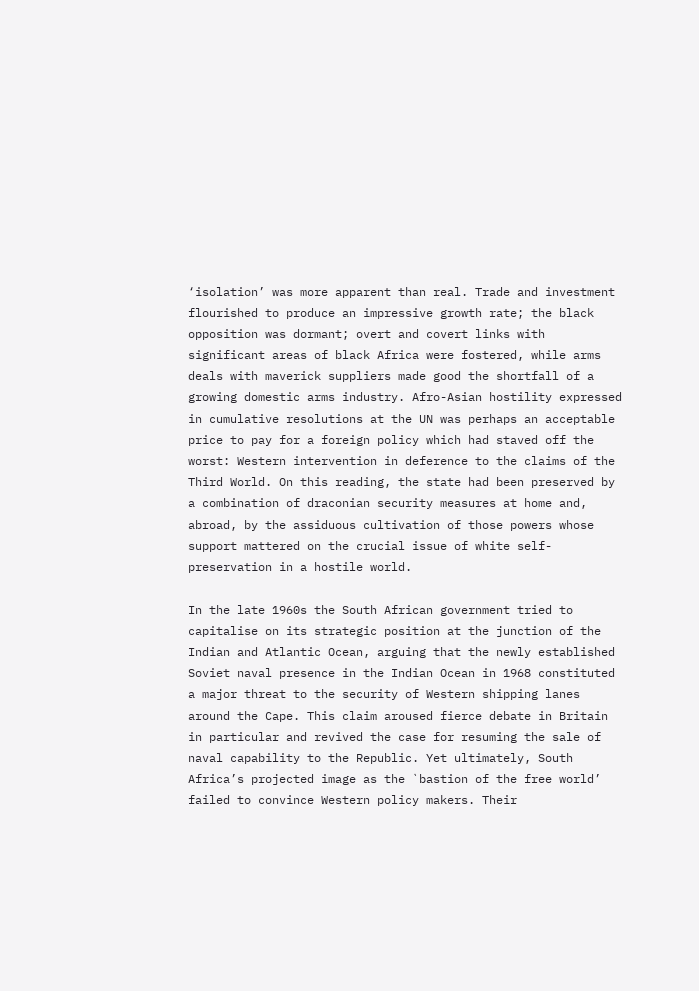‘isolation’ was more apparent than real. Trade and investment flourished to produce an impressive growth rate; the black opposition was dormant; overt and covert links with significant areas of black Africa were fostered, while arms deals with maverick suppliers made good the shortfall of a growing domestic arms industry. Afro-Asian hostility expressed in cumulative resolutions at the UN was perhaps an acceptable price to pay for a foreign policy which had staved off the worst: Western intervention in deference to the claims of the Third World. On this reading, the state had been preserved by a combination of draconian security measures at home and, abroad, by the assiduous cultivation of those powers whose support mattered on the crucial issue of white self-preservation in a hostile world.

In the late 1960s the South African government tried to capitalise on its strategic position at the junction of the Indian and Atlantic Ocean, arguing that the newly established Soviet naval presence in the Indian Ocean in 1968 constituted a major threat to the security of Western shipping lanes around the Cape. This claim aroused fierce debate in Britain in particular and revived the case for resuming the sale of naval capability to the Republic. Yet ultimately, South Africa’s projected image as the `bastion of the free world’ failed to convince Western policy makers. Their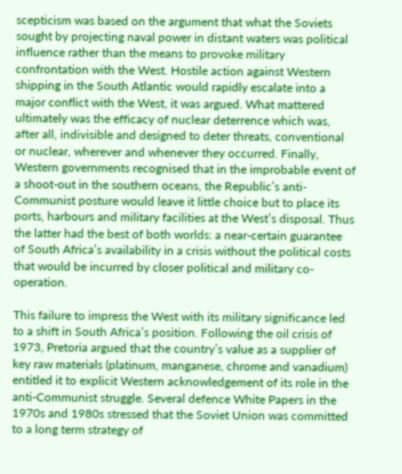scepticism was based on the argument that what the Soviets sought by projecting naval power in distant waters was political influence rather than the means to provoke military confrontation with the West. Hostile action against Western shipping in the South Atlantic would rapidly escalate into a major conflict with the West, it was argued. What mattered ultimately was the efficacy of nuclear deterrence which was, after all, indivisible and designed to deter threats, conventional or nuclear, wherever and whenever they occurred. Finally, Western governments recognised that in the improbable event of a shoot-out in the southern oceans, the Republic’s anti-Communist posture would leave it little choice but to place its ports, harbours and military facilities at the West’s disposal. Thus the latter had the best of both worlds: a near-certain guarantee of South Africa’s availability in a crisis without the political costs that would be incurred by closer political and military co-operation.

This failure to impress the West with its military significance led to a shift in South Africa’s position. Following the oil crisis of 1973, Pretoria argued that the country’s value as a supplier of key raw materials (platinum, manganese, chrome and vanadium) entitled it to explicit Western acknowledgement of its role in the anti-Communist struggle. Several defence White Papers in the 1970s and 1980s stressed that the Soviet Union was committed to a long term strategy of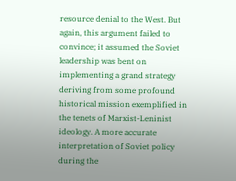resource denial to the West. But again, this argument failed to convince; it assumed the Soviet leadership was bent on implementing a grand strategy deriving from some profound historical mission exemplified in the tenets of Marxist-Leninist ideology. A more accurate interpretation of Soviet policy during the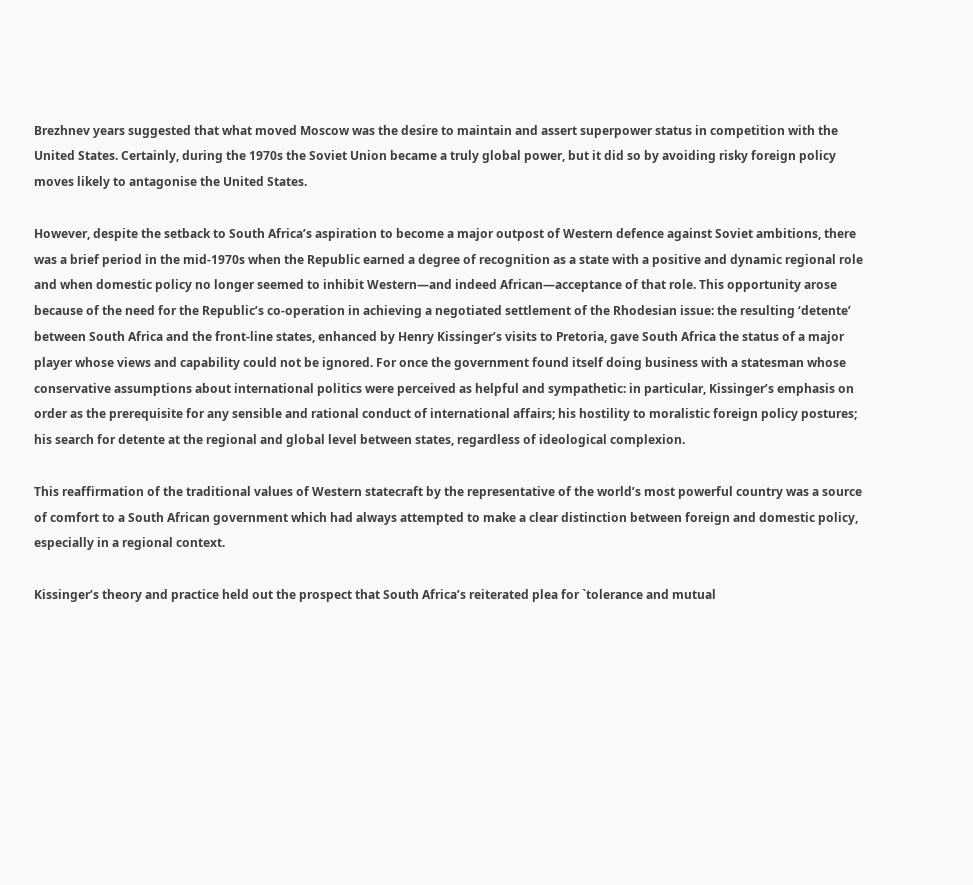Brezhnev years suggested that what moved Moscow was the desire to maintain and assert superpower status in competition with the United States. Certainly, during the 1970s the Soviet Union became a truly global power, but it did so by avoiding risky foreign policy moves likely to antagonise the United States.

However, despite the setback to South Africa’s aspiration to become a major outpost of Western defence against Soviet ambitions, there was a brief period in the mid-1970s when the Republic earned a degree of recognition as a state with a positive and dynamic regional role and when domestic policy no longer seemed to inhibit Western—and indeed African—acceptance of that role. This opportunity arose because of the need for the Republic’s co-operation in achieving a negotiated settlement of the Rhodesian issue: the resulting ‘detente’ between South Africa and the front-line states, enhanced by Henry Kissinger’s visits to Pretoria, gave South Africa the status of a major player whose views and capability could not be ignored. For once the government found itself doing business with a statesman whose conservative assumptions about international politics were perceived as helpful and sympathetic: in particular, Kissinger’s emphasis on order as the prerequisite for any sensible and rational conduct of international affairs; his hostility to moralistic foreign policy postures; his search for detente at the regional and global level between states, regardless of ideological complexion.

This reaffirmation of the traditional values of Western statecraft by the representative of the world’s most powerful country was a source of comfort to a South African government which had always attempted to make a clear distinction between foreign and domestic policy, especially in a regional context.

Kissinger’s theory and practice held out the prospect that South Africa’s reiterated plea for `tolerance and mutual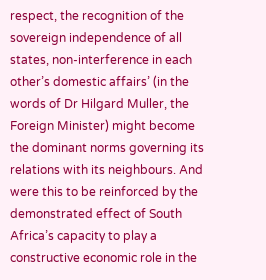respect, the recognition of the sovereign independence of all states, non-interference in each other’s domestic affairs’ (in the words of Dr Hilgard Muller, the Foreign Minister) might become the dominant norms governing its relations with its neighbours. And were this to be reinforced by the demonstrated effect of South Africa’s capacity to play a constructive economic role in the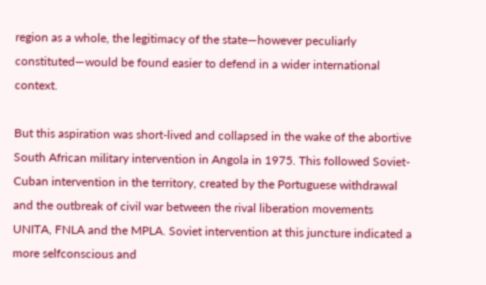region as a whole, the legitimacy of the state—however peculiarly constituted—would be found easier to defend in a wider international context.

But this aspiration was short-lived and collapsed in the wake of the abortive South African military intervention in Angola in 1975. This followed Soviet-Cuban intervention in the territory, created by the Portuguese withdrawal and the outbreak of civil war between the rival liberation movements UNITA, FNLA and the MPLA. Soviet intervention at this juncture indicated a more selfconscious and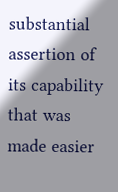substantial assertion of its capability that was made easier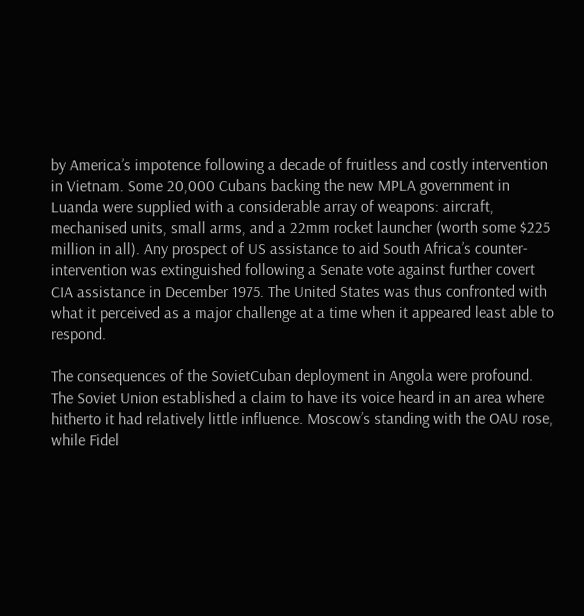by America’s impotence following a decade of fruitless and costly intervention in Vietnam. Some 20,000 Cubans backing the new MPLA government in Luanda were supplied with a considerable array of weapons: aircraft, mechanised units, small arms, and a 22mm rocket launcher (worth some $225 million in all). Any prospect of US assistance to aid South Africa’s counter-intervention was extinguished following a Senate vote against further covert CIA assistance in December 1975. The United States was thus confronted with what it perceived as a major challenge at a time when it appeared least able to respond.

The consequences of the SovietCuban deployment in Angola were profound. The Soviet Union established a claim to have its voice heard in an area where hitherto it had relatively little influence. Moscow’s standing with the OAU rose, while Fidel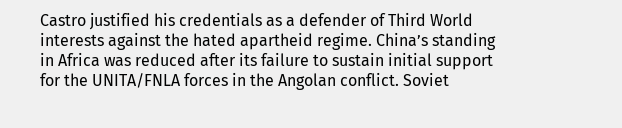Castro justified his credentials as a defender of Third World interests against the hated apartheid regime. China’s standing in Africa was reduced after its failure to sustain initial support for the UNITA/FNLA forces in the Angolan conflict. Soviet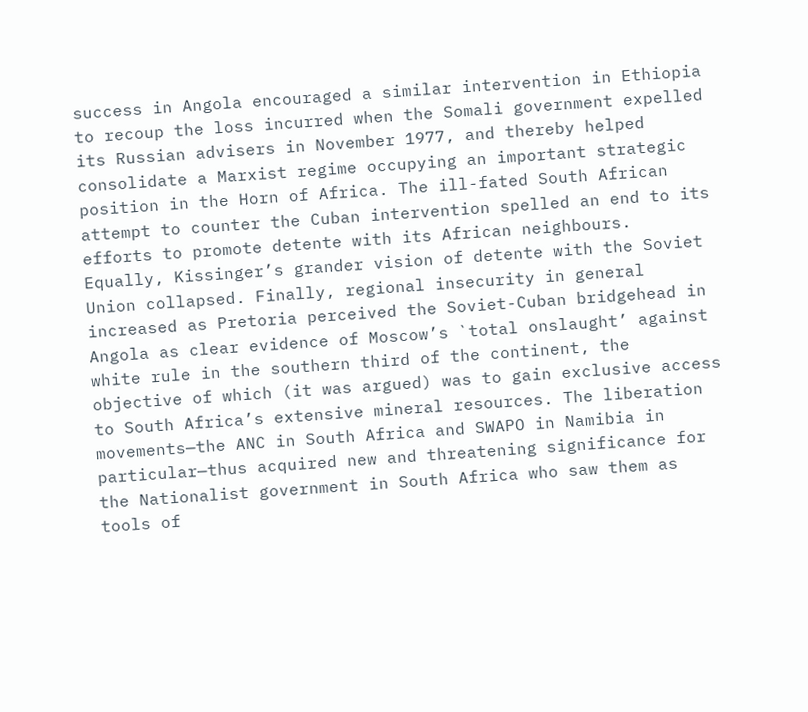success in Angola encouraged a similar intervention in Ethiopia to recoup the loss incurred when the Somali government expelled its Russian advisers in November 1977, and thereby helped consolidate a Marxist regime occupying an important strategic position in the Horn of Africa. The ill-fated South African attempt to counter the Cuban intervention spelled an end to its efforts to promote detente with its African neighbours. Equally, Kissinger’s grander vision of detente with the Soviet Union collapsed. Finally, regional insecurity in general increased as Pretoria perceived the Soviet-Cuban bridgehead in Angola as clear evidence of Moscow’s `total onslaught’ against white rule in the southern third of the continent, the objective of which (it was argued) was to gain exclusive access to South Africa’s extensive mineral resources. The liberation movements—the ANC in South Africa and SWAPO in Namibia in particular—thus acquired new and threatening significance for the Nationalist government in South Africa who saw them as tools of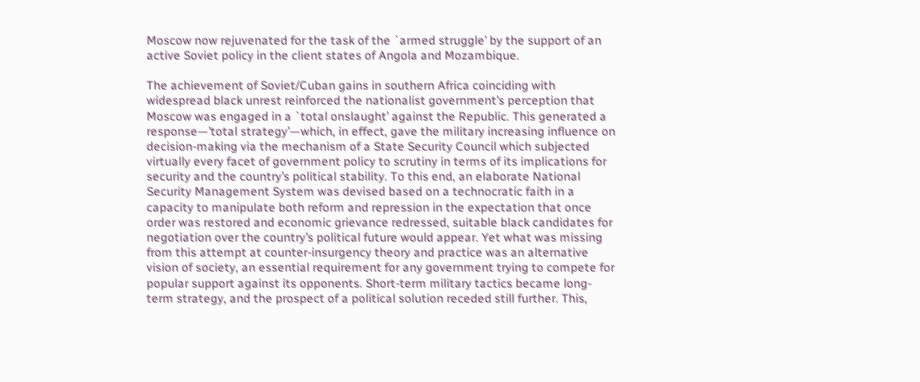Moscow now rejuvenated for the task of the `armed struggle’ by the support of an active Soviet policy in the client states of Angola and Mozambique.

The achievement of Soviet/Cuban gains in southern Africa coinciding with widespread black unrest reinforced the nationalist government’s perception that Moscow was engaged in a `total onslaught’ against the Republic. This generated a response—’total strategy’—which, in effect, gave the military increasing influence on decision-making via the mechanism of a State Security Council which subjected virtually every facet of government policy to scrutiny in terms of its implications for security and the country’s political stability. To this end, an elaborate National Security Management System was devised based on a technocratic faith in a capacity to manipulate both reform and repression in the expectation that once order was restored and economic grievance redressed, suitable black candidates for negotiation over the country’s political future would appear. Yet what was missing from this attempt at counter-insurgency theory and practice was an alternative vision of society, an essential requirement for any government trying to compete for popular support against its opponents. Short-term military tactics became long-term strategy, and the prospect of a political solution receded still further. This,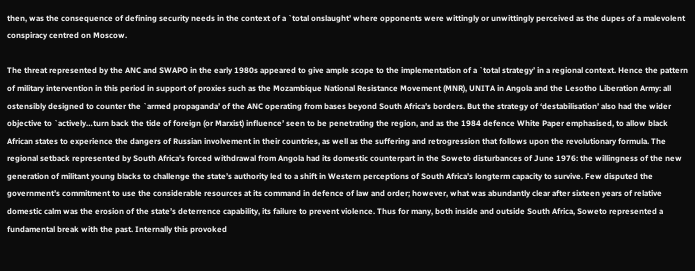then, was the consequence of defining security needs in the context of a `total onslaught’ where opponents were wittingly or unwittingly perceived as the dupes of a malevolent conspiracy centred on Moscow.

The threat represented by the ANC and SWAPO in the early 1980s appeared to give ample scope to the implementation of a `total strategy’ in a regional context. Hence the pattern of military intervention in this period in support of proxies such as the Mozambique National Resistance Movement (MNR), UNITA in Angola and the Lesotho Liberation Army: all ostensibly designed to counter the `armed propaganda’ of the ANC operating from bases beyond South Africa’s borders. But the strategy of ‘destabilisation’ also had the wider objective to `actively…turn back the tide of foreign (or Marxist) influence’ seen to be penetrating the region, and as the 1984 defence White Paper emphasised, to allow black African states to experience the dangers of Russian involvement in their countries, as well as the suffering and retrogression that follows upon the revolutionary formula. The regional setback represented by South Africa’s forced withdrawal from Angola had its domestic counterpart in the Soweto disturbances of June 1976: the willingness of the new generation of militant young blacks to challenge the state’s authority led to a shift in Western perceptions of South Africa’s longterm capacity to survive. Few disputed the government’s commitment to use the considerable resources at its command in defence of law and order; however, what was abundantly clear after sixteen years of relative domestic calm was the erosion of the state’s deterrence capability, its failure to prevent violence. Thus for many, both inside and outside South Africa, Soweto represented a fundamental break with the past. Internally this provoked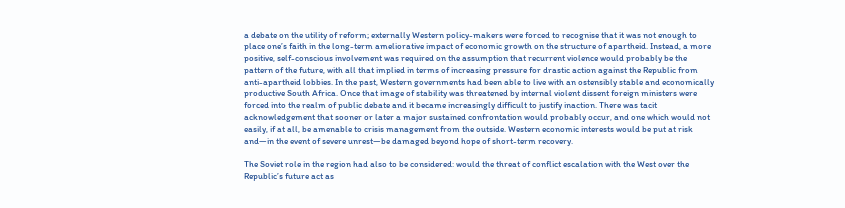a debate on the utility of reform; externally Western policy-makers were forced to recognise that it was not enough to place one’s faith in the long-term ameliorative impact of economic growth on the structure of apartheid. Instead, a more positive, self-conscious involvement was required on the assumption that recurrent violence would probably be the pattern of the future, with all that implied in terms of increasing pressure for drastic action against the Republic from anti-apartheid lobbies. In the past, Western governments had been able to live with an ostensibly stable and economically productive South Africa. Once that image of stability was threatened by internal violent dissent foreign ministers were forced into the realm of public debate and it became increasingly difficult to justify inaction. There was tacit acknowledgement that sooner or later a major sustained confrontation would probably occur, and one which would not easily, if at all, be amenable to crisis management from the outside. Western economic interests would be put at risk and—in the event of severe unrest—be damaged beyond hope of short-term recovery.

The Soviet role in the region had also to be considered: would the threat of conflict escalation with the West over the Republic’s future act as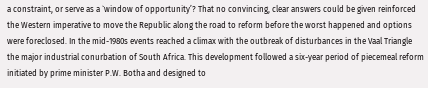a constraint, or serve as a `window of opportunity’? That no convincing, clear answers could be given reinforced the Western imperative to move the Republic along the road to reform before the worst happened and options were foreclosed. In the mid-1980s events reached a climax with the outbreak of disturbances in the Vaal Triangle the major industrial conurbation of South Africa. This development followed a six-year period of piecemeal reform initiated by prime minister P.W. Botha and designed to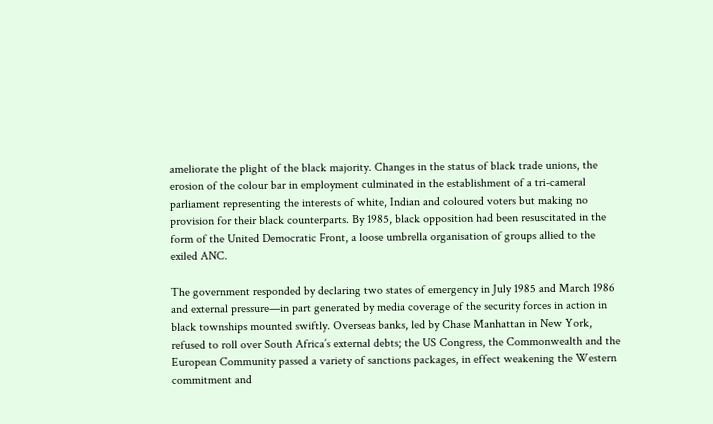ameliorate the plight of the black majority. Changes in the status of black trade unions, the erosion of the colour bar in employment culminated in the establishment of a tri-cameral parliament representing the interests of white, Indian and coloured voters but making no provision for their black counterparts. By 1985, black opposition had been resuscitated in the form of the United Democratic Front, a loose umbrella organisation of groups allied to the exiled ANC.

The government responded by declaring two states of emergency in July 1985 and March 1986 and external pressure—in part generated by media coverage of the security forces in action in black townships mounted swiftly. Overseas banks, led by Chase Manhattan in New York, refused to roll over South Africa’s external debts; the US Congress, the Commonwealth and the European Community passed a variety of sanctions packages, in effect weakening the Western commitment and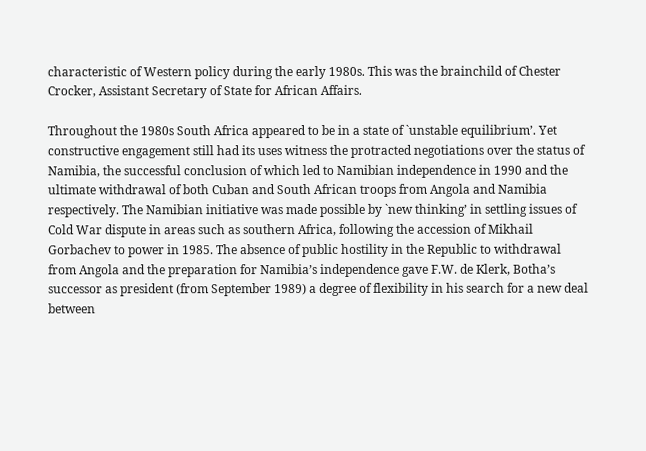characteristic of Western policy during the early 1980s. This was the brainchild of Chester Crocker, Assistant Secretary of State for African Affairs.

Throughout the 1980s South Africa appeared to be in a state of `unstable equilibrium’. Yet constructive engagement still had its uses witness the protracted negotiations over the status of Namibia, the successful conclusion of which led to Namibian independence in 1990 and the ultimate withdrawal of both Cuban and South African troops from Angola and Namibia respectively. The Namibian initiative was made possible by `new thinking’ in settling issues of Cold War dispute in areas such as southern Africa, following the accession of Mikhail Gorbachev to power in 1985. The absence of public hostility in the Republic to withdrawal from Angola and the preparation for Namibia’s independence gave F.W. de Klerk, Botha’s successor as president (from September 1989) a degree of flexibility in his search for a new deal between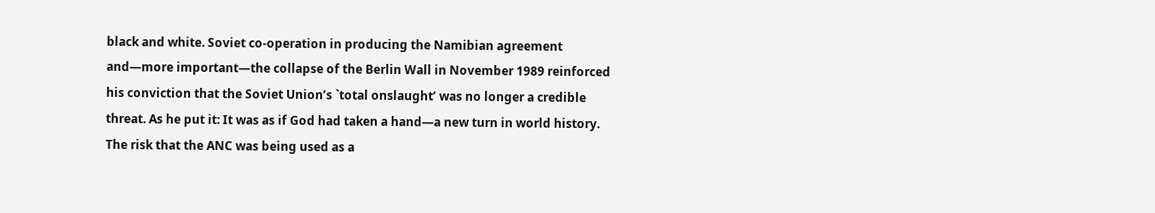black and white. Soviet co-operation in producing the Namibian agreement and—more important—the collapse of the Berlin Wall in November 1989 reinforced his conviction that the Soviet Union’s `total onslaught’ was no longer a credible threat. As he put it: It was as if God had taken a hand—a new turn in world history. The risk that the ANC was being used as a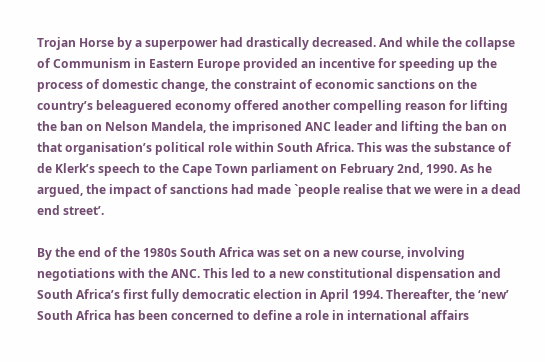Trojan Horse by a superpower had drastically decreased. And while the collapse of Communism in Eastern Europe provided an incentive for speeding up the process of domestic change, the constraint of economic sanctions on the country’s beleaguered economy offered another compelling reason for lifting the ban on Nelson Mandela, the imprisoned ANC leader and lifting the ban on that organisation’s political role within South Africa. This was the substance of de Klerk’s speech to the Cape Town parliament on February 2nd, 1990. As he argued, the impact of sanctions had made `people realise that we were in a dead end street’.

By the end of the 1980s South Africa was set on a new course, involving negotiations with the ANC. This led to a new constitutional dispensation and South Africa’s first fully democratic election in April 1994. Thereafter, the ‘new’ South Africa has been concerned to define a role in international affairs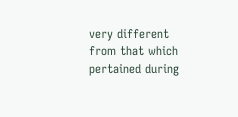very different from that which pertained during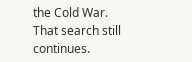the Cold War. That search still continues.